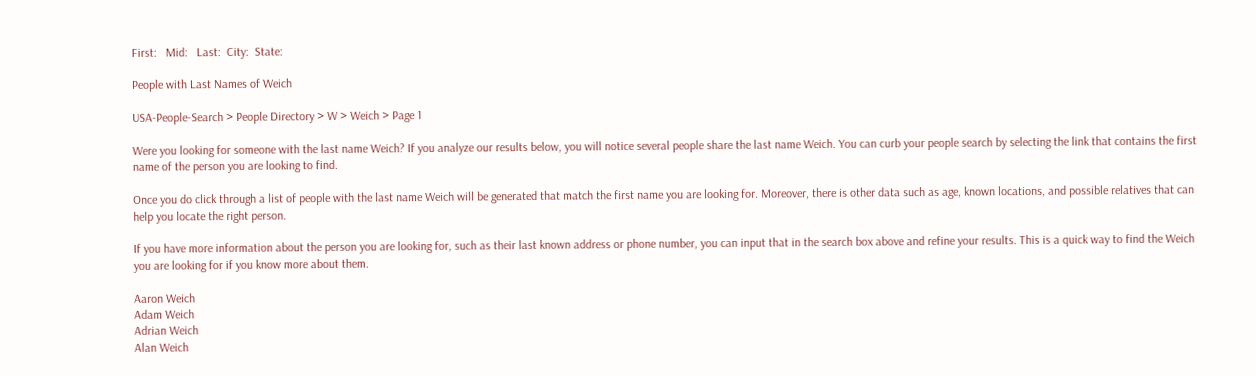First:   Mid:   Last:  City:  State:

People with Last Names of Weich

USA-People-Search > People Directory > W > Weich > Page 1

Were you looking for someone with the last name Weich? If you analyze our results below, you will notice several people share the last name Weich. You can curb your people search by selecting the link that contains the first name of the person you are looking to find.

Once you do click through a list of people with the last name Weich will be generated that match the first name you are looking for. Moreover, there is other data such as age, known locations, and possible relatives that can help you locate the right person.

If you have more information about the person you are looking for, such as their last known address or phone number, you can input that in the search box above and refine your results. This is a quick way to find the Weich you are looking for if you know more about them.

Aaron Weich
Adam Weich
Adrian Weich
Alan Weich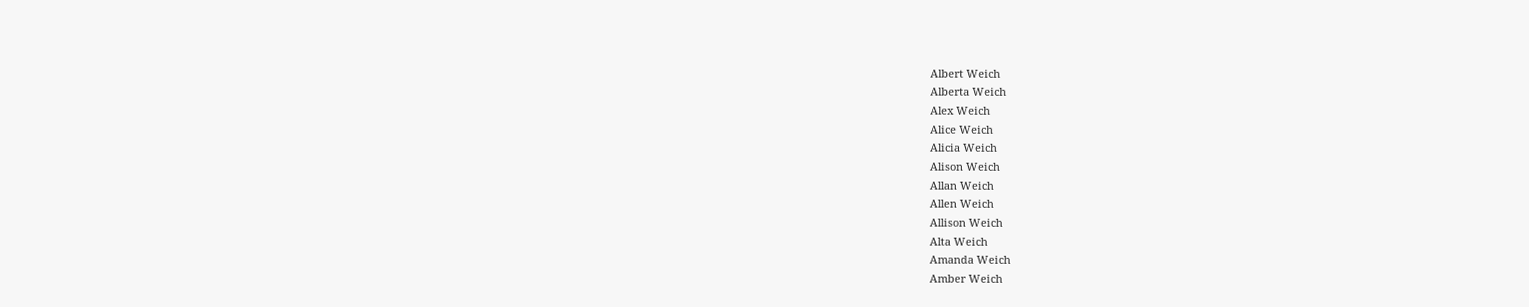Albert Weich
Alberta Weich
Alex Weich
Alice Weich
Alicia Weich
Alison Weich
Allan Weich
Allen Weich
Allison Weich
Alta Weich
Amanda Weich
Amber Weich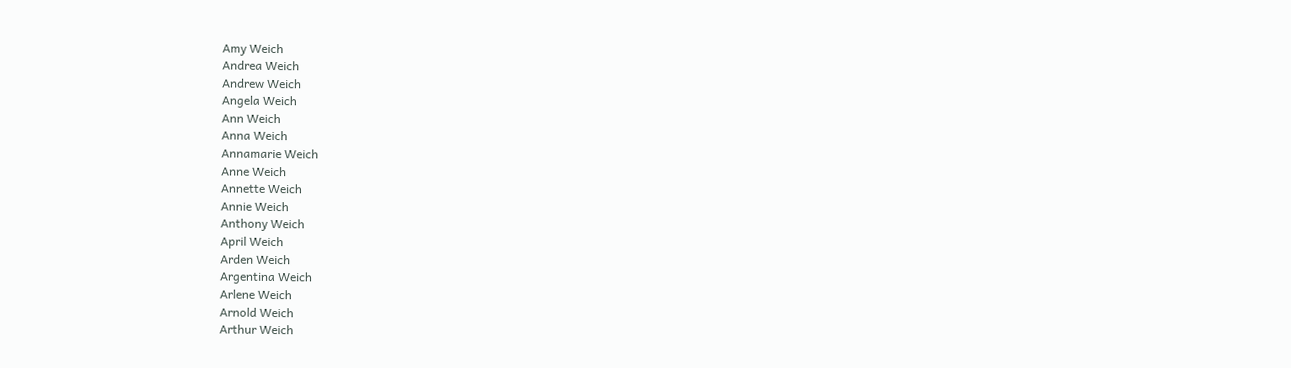Amy Weich
Andrea Weich
Andrew Weich
Angela Weich
Ann Weich
Anna Weich
Annamarie Weich
Anne Weich
Annette Weich
Annie Weich
Anthony Weich
April Weich
Arden Weich
Argentina Weich
Arlene Weich
Arnold Weich
Arthur Weich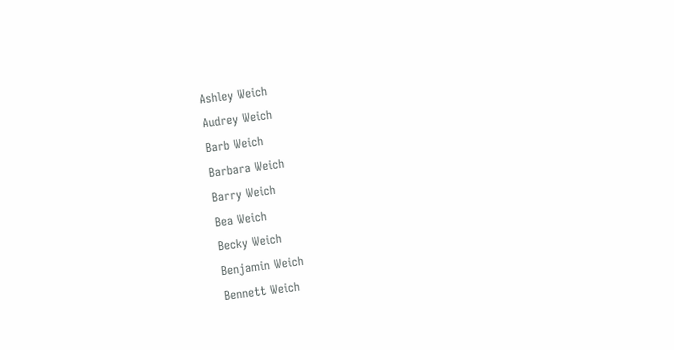Ashley Weich
Audrey Weich
Barb Weich
Barbara Weich
Barry Weich
Bea Weich
Becky Weich
Benjamin Weich
Bennett Weich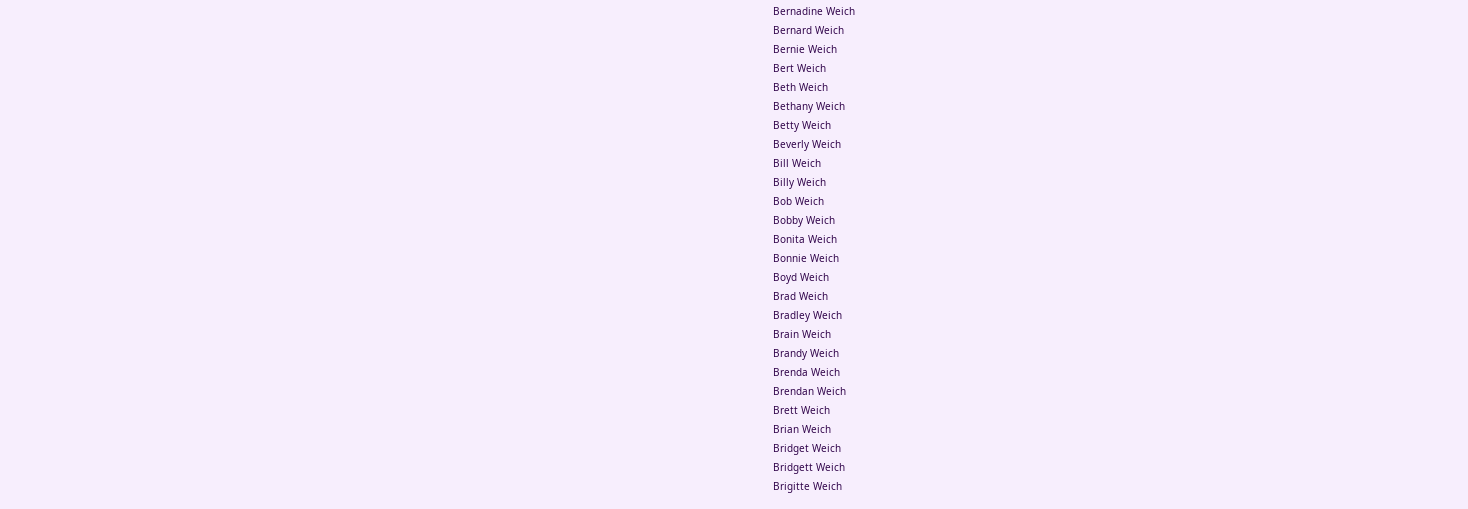Bernadine Weich
Bernard Weich
Bernie Weich
Bert Weich
Beth Weich
Bethany Weich
Betty Weich
Beverly Weich
Bill Weich
Billy Weich
Bob Weich
Bobby Weich
Bonita Weich
Bonnie Weich
Boyd Weich
Brad Weich
Bradley Weich
Brain Weich
Brandy Weich
Brenda Weich
Brendan Weich
Brett Weich
Brian Weich
Bridget Weich
Bridgett Weich
Brigitte Weich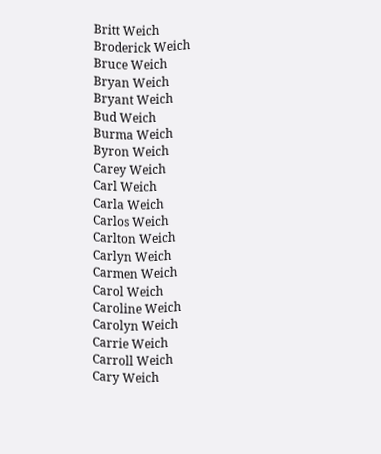Britt Weich
Broderick Weich
Bruce Weich
Bryan Weich
Bryant Weich
Bud Weich
Burma Weich
Byron Weich
Carey Weich
Carl Weich
Carla Weich
Carlos Weich
Carlton Weich
Carlyn Weich
Carmen Weich
Carol Weich
Caroline Weich
Carolyn Weich
Carrie Weich
Carroll Weich
Cary Weich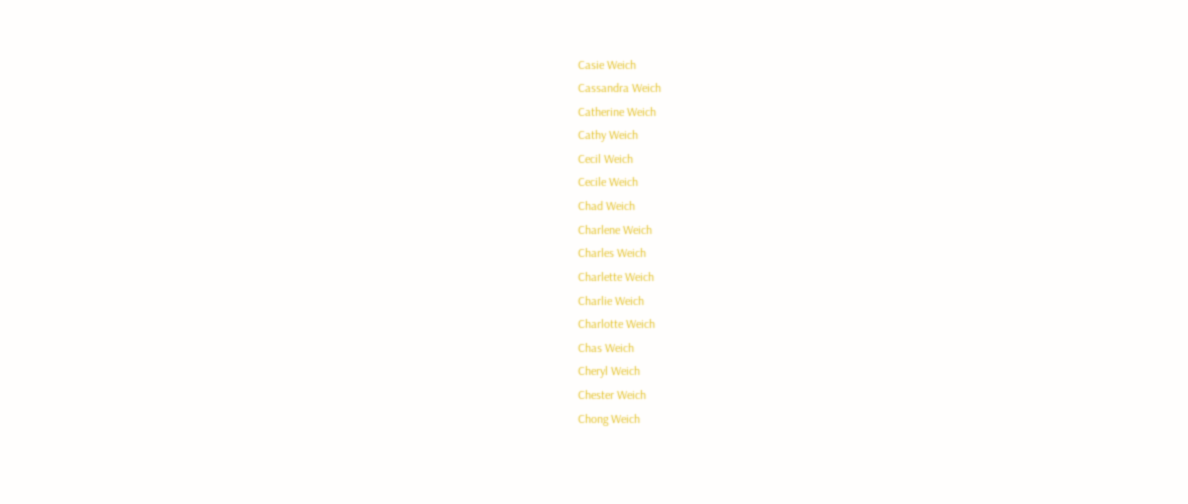Casie Weich
Cassandra Weich
Catherine Weich
Cathy Weich
Cecil Weich
Cecile Weich
Chad Weich
Charlene Weich
Charles Weich
Charlette Weich
Charlie Weich
Charlotte Weich
Chas Weich
Cheryl Weich
Chester Weich
Chong Weich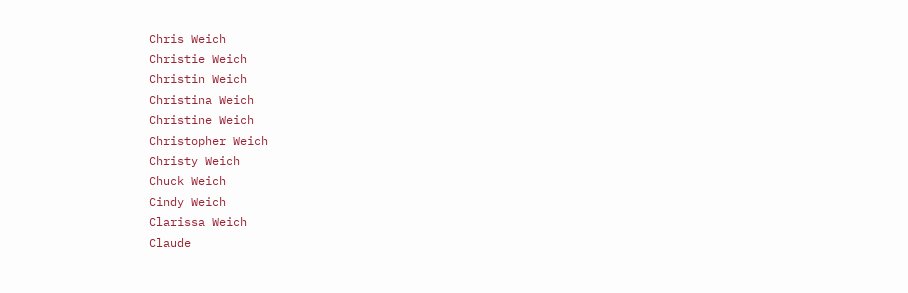Chris Weich
Christie Weich
Christin Weich
Christina Weich
Christine Weich
Christopher Weich
Christy Weich
Chuck Weich
Cindy Weich
Clarissa Weich
Claude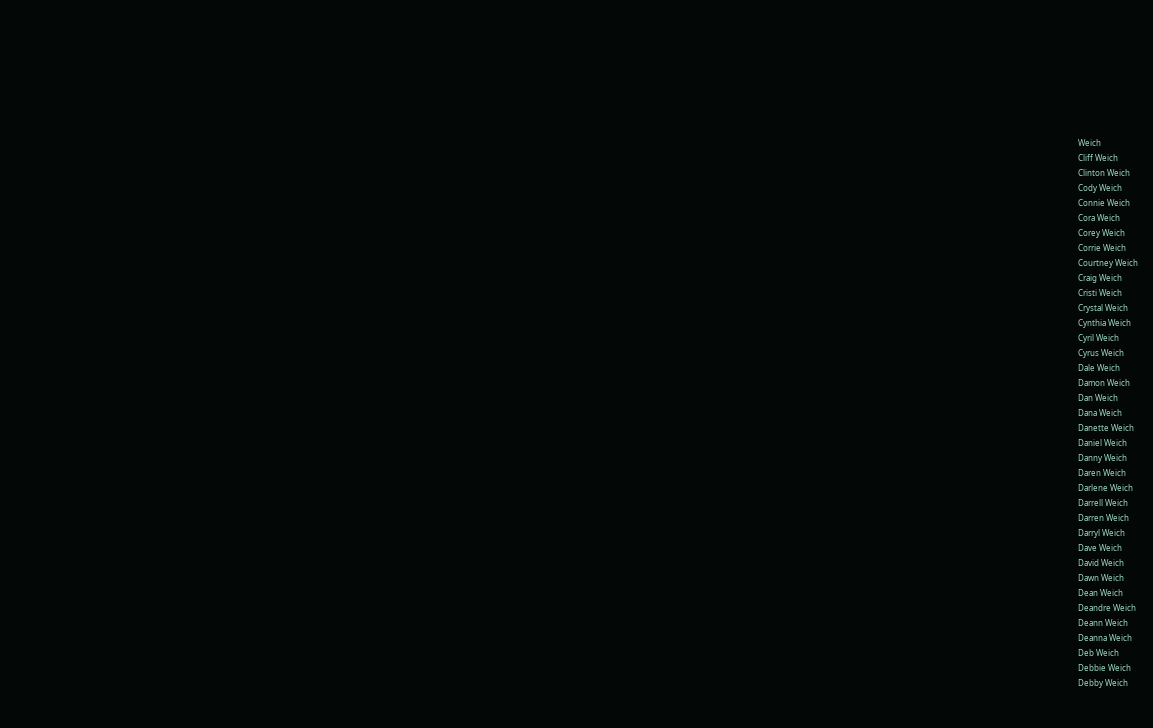Weich
Cliff Weich
Clinton Weich
Cody Weich
Connie Weich
Cora Weich
Corey Weich
Corrie Weich
Courtney Weich
Craig Weich
Cristi Weich
Crystal Weich
Cynthia Weich
Cyril Weich
Cyrus Weich
Dale Weich
Damon Weich
Dan Weich
Dana Weich
Danette Weich
Daniel Weich
Danny Weich
Daren Weich
Darlene Weich
Darrell Weich
Darren Weich
Darryl Weich
Dave Weich
David Weich
Dawn Weich
Dean Weich
Deandre Weich
Deann Weich
Deanna Weich
Deb Weich
Debbie Weich
Debby Weich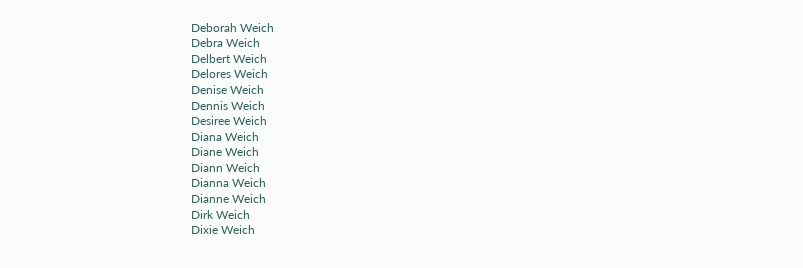Deborah Weich
Debra Weich
Delbert Weich
Delores Weich
Denise Weich
Dennis Weich
Desiree Weich
Diana Weich
Diane Weich
Diann Weich
Dianna Weich
Dianne Weich
Dirk Weich
Dixie Weich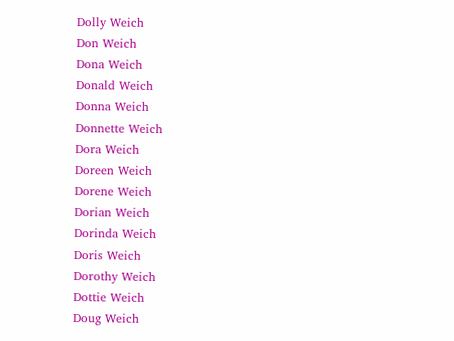Dolly Weich
Don Weich
Dona Weich
Donald Weich
Donna Weich
Donnette Weich
Dora Weich
Doreen Weich
Dorene Weich
Dorian Weich
Dorinda Weich
Doris Weich
Dorothy Weich
Dottie Weich
Doug Weich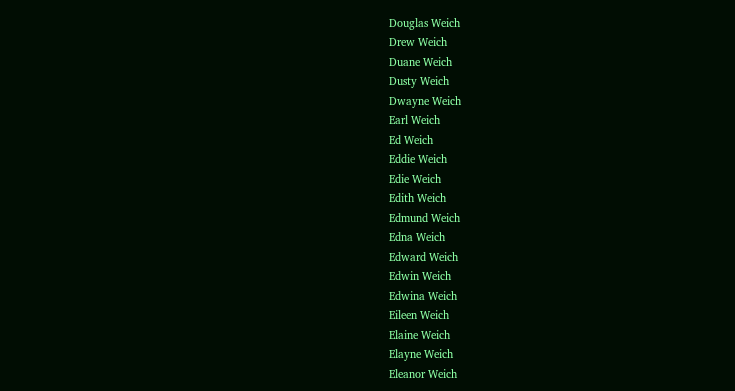Douglas Weich
Drew Weich
Duane Weich
Dusty Weich
Dwayne Weich
Earl Weich
Ed Weich
Eddie Weich
Edie Weich
Edith Weich
Edmund Weich
Edna Weich
Edward Weich
Edwin Weich
Edwina Weich
Eileen Weich
Elaine Weich
Elayne Weich
Eleanor Weich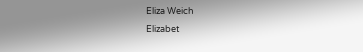Eliza Weich
Elizabet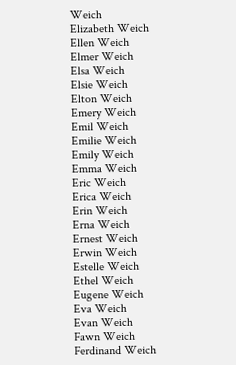Weich
Elizabeth Weich
Ellen Weich
Elmer Weich
Elsa Weich
Elsie Weich
Elton Weich
Emery Weich
Emil Weich
Emilie Weich
Emily Weich
Emma Weich
Eric Weich
Erica Weich
Erin Weich
Erna Weich
Ernest Weich
Erwin Weich
Estelle Weich
Ethel Weich
Eugene Weich
Eva Weich
Evan Weich
Fawn Weich
Ferdinand Weich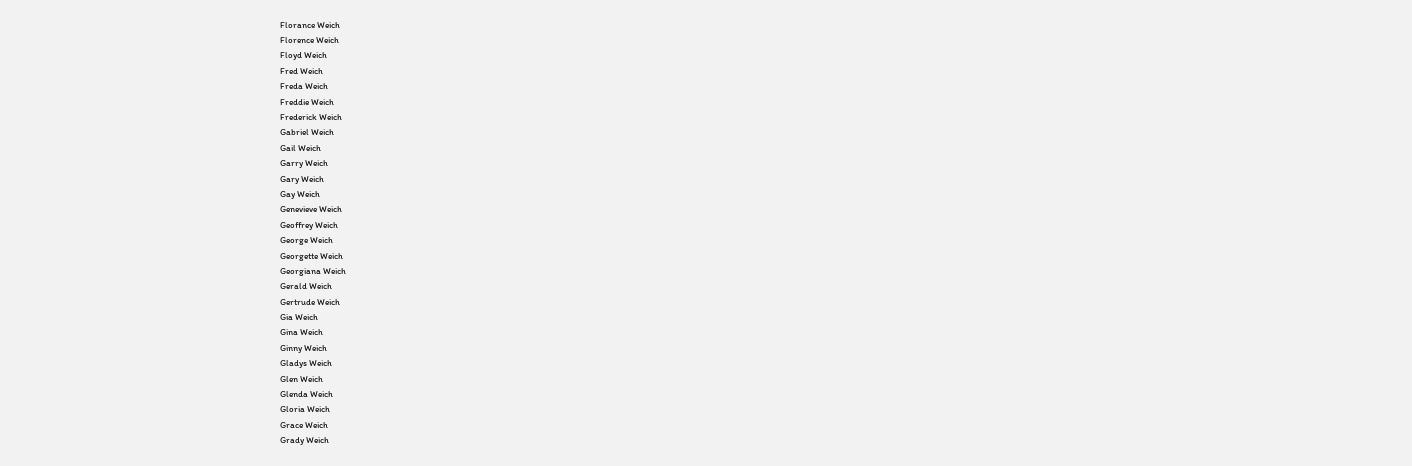Florance Weich
Florence Weich
Floyd Weich
Fred Weich
Freda Weich
Freddie Weich
Frederick Weich
Gabriel Weich
Gail Weich
Garry Weich
Gary Weich
Gay Weich
Genevieve Weich
Geoffrey Weich
George Weich
Georgette Weich
Georgiana Weich
Gerald Weich
Gertrude Weich
Gia Weich
Gina Weich
Ginny Weich
Gladys Weich
Glen Weich
Glenda Weich
Gloria Weich
Grace Weich
Grady Weich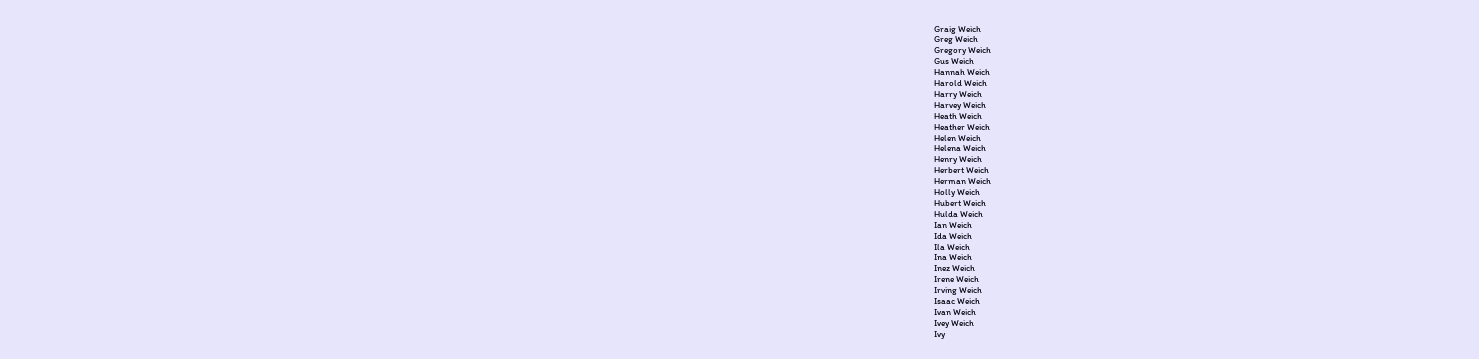Graig Weich
Greg Weich
Gregory Weich
Gus Weich
Hannah Weich
Harold Weich
Harry Weich
Harvey Weich
Heath Weich
Heather Weich
Helen Weich
Helena Weich
Henry Weich
Herbert Weich
Herman Weich
Holly Weich
Hubert Weich
Hulda Weich
Ian Weich
Ida Weich
Ila Weich
Ina Weich
Inez Weich
Irene Weich
Irving Weich
Isaac Weich
Ivan Weich
Ivey Weich
Ivy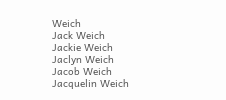Weich
Jack Weich
Jackie Weich
Jaclyn Weich
Jacob Weich
Jacquelin Weich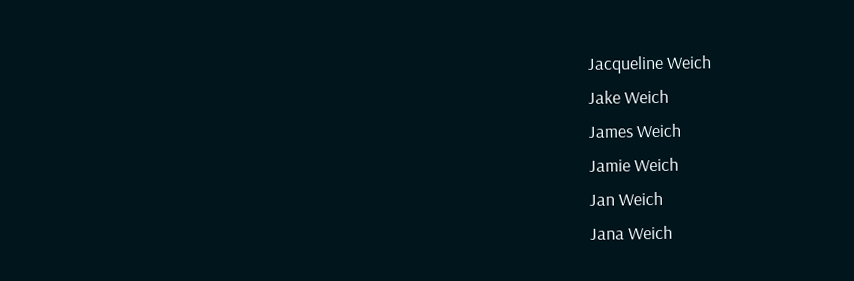Jacqueline Weich
Jake Weich
James Weich
Jamie Weich
Jan Weich
Jana Weich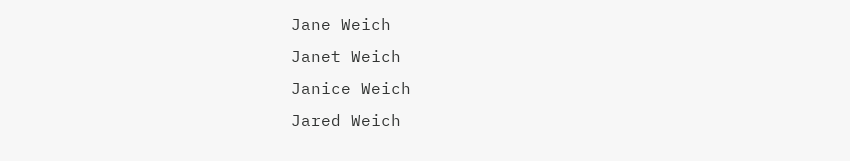Jane Weich
Janet Weich
Janice Weich
Jared Weich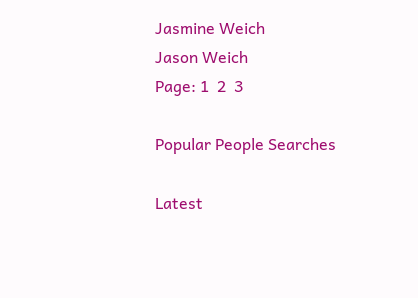Jasmine Weich
Jason Weich
Page: 1  2  3

Popular People Searches

Latest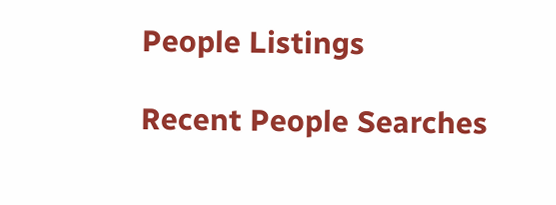People Listings

Recent People Searches